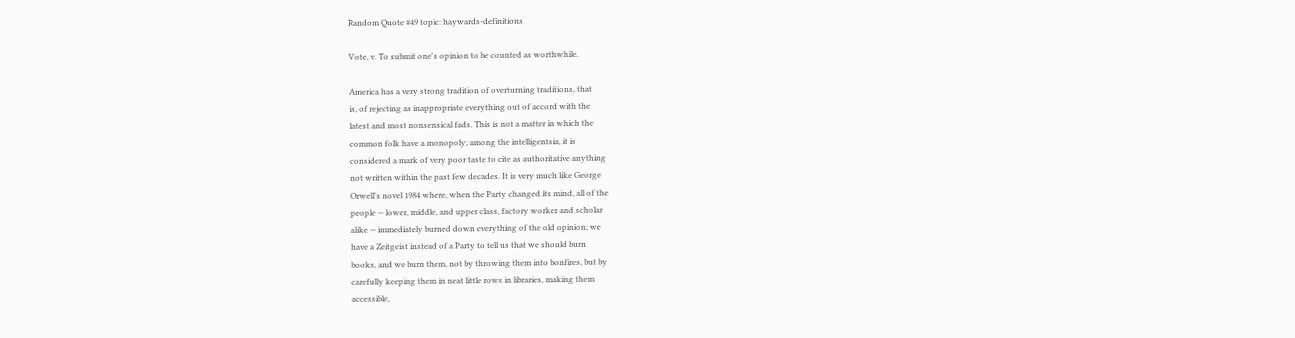Random Quote #49 topic: haywards-definitions

Vote, v. To submit one's opinion to be counted as worthwhile.

America has a very strong tradition of overturning traditions, that
is, of rejecting as inappropriate everything out of accord with the
latest and most nonsensical fads. This is not a matter in which the
common folk have a monopoly; among the intelligentsia, it is
considered a mark of very poor taste to cite as authoritative anything
not written within the past few decades. It is very much like George
Orwell's novel 1984 where, when the Party changed its mind, all of the
people -- lower, middle, and upper class, factory worker and scholar
alike -- immediately burned down everything of the old opinion; we
have a Zeitgeist instead of a Party to tell us that we should burn
books, and we burn them, not by throwing them into bonfires, but by
carefully keeping them in neat little rows in libraries, making them
accessible,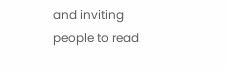and inviting people to read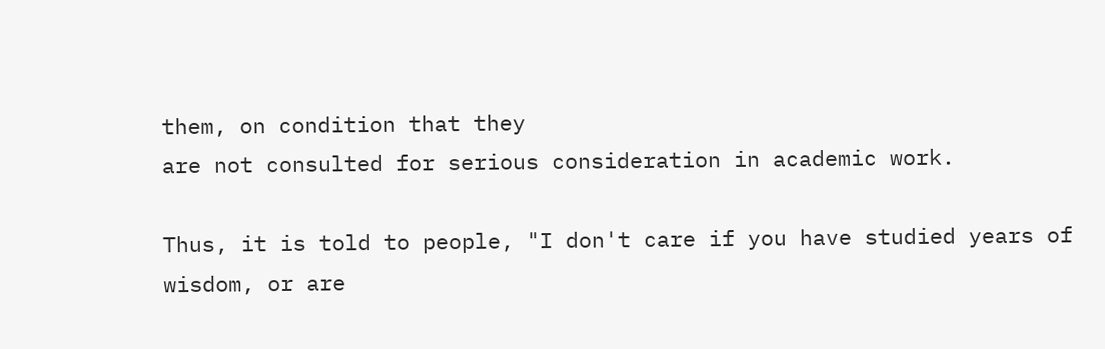them, on condition that they
are not consulted for serious consideration in academic work.

Thus, it is told to people, "I don't care if you have studied years of
wisdom, or are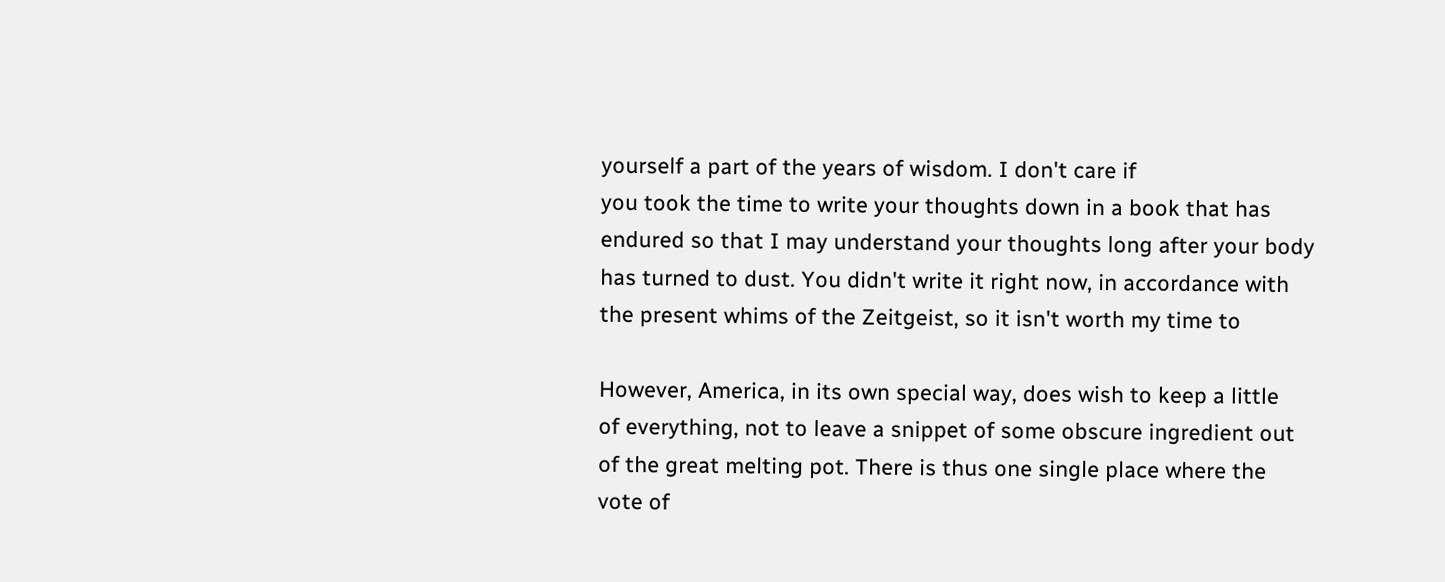yourself a part of the years of wisdom. I don't care if
you took the time to write your thoughts down in a book that has
endured so that I may understand your thoughts long after your body
has turned to dust. You didn't write it right now, in accordance with
the present whims of the Zeitgeist, so it isn't worth my time to

However, America, in its own special way, does wish to keep a little
of everything, not to leave a snippet of some obscure ingredient out
of the great melting pot. There is thus one single place where the
vote of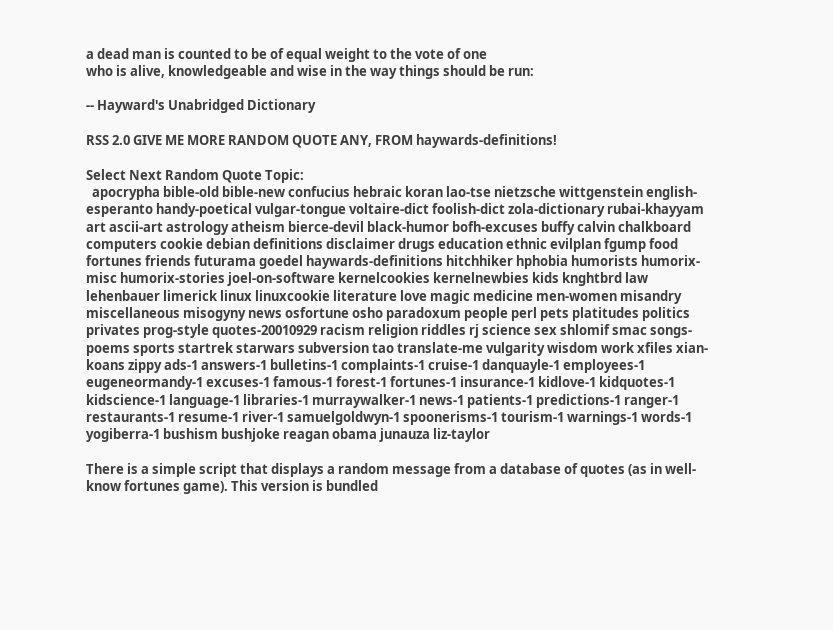a dead man is counted to be of equal weight to the vote of one
who is alive, knowledgeable and wise in the way things should be run:

-- Hayward's Unabridged Dictionary

RSS 2.0 GIVE ME MORE RANDOM QUOTE ANY, FROM haywards-definitions!

Select Next Random Quote Topic:
  apocrypha bible-old bible-new confucius hebraic koran lao-tse nietzsche wittgenstein english-esperanto handy-poetical vulgar-tongue voltaire-dict foolish-dict zola-dictionary rubai-khayyam art ascii-art astrology atheism bierce-devil black-humor bofh-excuses buffy calvin chalkboard computers cookie debian definitions disclaimer drugs education ethnic evilplan fgump food fortunes friends futurama goedel haywards-definitions hitchhiker hphobia humorists humorix-misc humorix-stories joel-on-software kernelcookies kernelnewbies kids knghtbrd law lehenbauer limerick linux linuxcookie literature love magic medicine men-women misandry miscellaneous misogyny news osfortune osho paradoxum people perl pets platitudes politics privates prog-style quotes-20010929 racism religion riddles rj science sex shlomif smac songs-poems sports startrek starwars subversion tao translate-me vulgarity wisdom work xfiles xian-koans zippy ads-1 answers-1 bulletins-1 complaints-1 cruise-1 danquayle-1 employees-1 eugeneormandy-1 excuses-1 famous-1 forest-1 fortunes-1 insurance-1 kidlove-1 kidquotes-1 kidscience-1 language-1 libraries-1 murraywalker-1 news-1 patients-1 predictions-1 ranger-1 restaurants-1 resume-1 river-1 samuelgoldwyn-1 spoonerisms-1 tourism-1 warnings-1 words-1 yogiberra-1 bushism bushjoke reagan obama junauza liz-taylor

There is a simple script that displays a random message from a database of quotes (as in well-know fortunes game). This version is bundled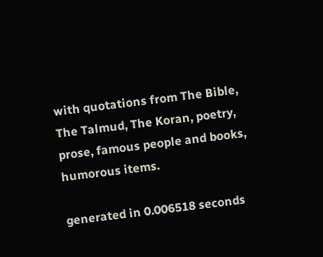with quotations from The Bible, The Talmud, The Koran, poetry, prose, famous people and books, humorous items.

generated in 0.006518 seconds